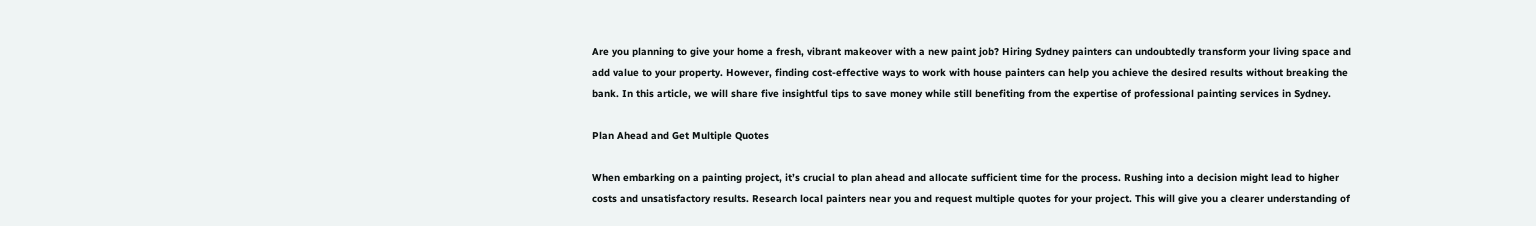Are you planning to give your home a fresh, vibrant makeover with a new paint job? Hiring Sydney painters can undoubtedly transform your living space and add value to your property. However, finding cost-effective ways to work with house painters can help you achieve the desired results without breaking the bank. In this article, we will share five insightful tips to save money while still benefiting from the expertise of professional painting services in Sydney.

Plan Ahead and Get Multiple Quotes

When embarking on a painting project, it’s crucial to plan ahead and allocate sufficient time for the process. Rushing into a decision might lead to higher costs and unsatisfactory results. Research local painters near you and request multiple quotes for your project. This will give you a clearer understanding of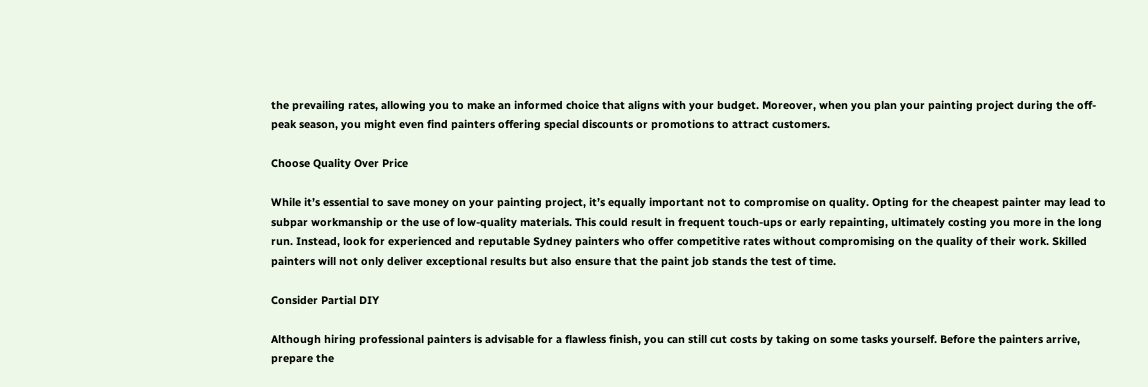the prevailing rates, allowing you to make an informed choice that aligns with your budget. Moreover, when you plan your painting project during the off-peak season, you might even find painters offering special discounts or promotions to attract customers.

Choose Quality Over Price

While it’s essential to save money on your painting project, it’s equally important not to compromise on quality. Opting for the cheapest painter may lead to subpar workmanship or the use of low-quality materials. This could result in frequent touch-ups or early repainting, ultimately costing you more in the long run. Instead, look for experienced and reputable Sydney painters who offer competitive rates without compromising on the quality of their work. Skilled painters will not only deliver exceptional results but also ensure that the paint job stands the test of time.

Consider Partial DIY

Although hiring professional painters is advisable for a flawless finish, you can still cut costs by taking on some tasks yourself. Before the painters arrive, prepare the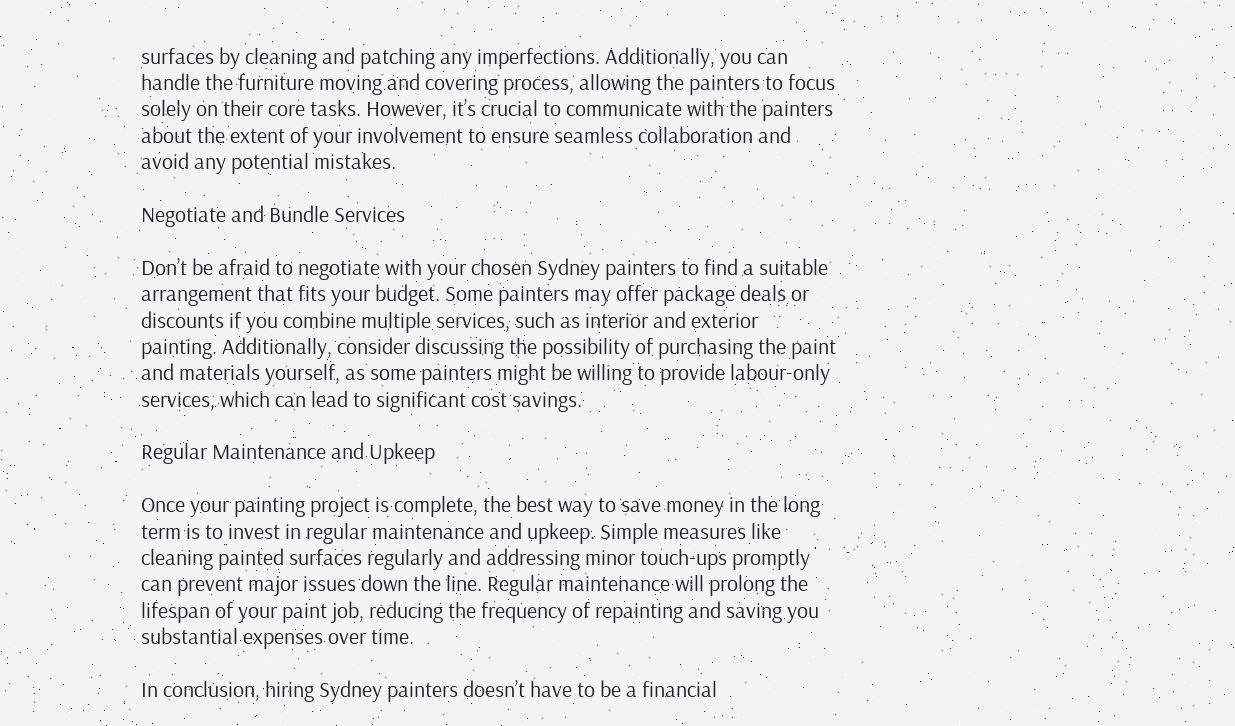surfaces by cleaning and patching any imperfections. Additionally, you can handle the furniture moving and covering process, allowing the painters to focus solely on their core tasks. However, it’s crucial to communicate with the painters about the extent of your involvement to ensure seamless collaboration and avoid any potential mistakes.

Negotiate and Bundle Services

Don’t be afraid to negotiate with your chosen Sydney painters to find a suitable arrangement that fits your budget. Some painters may offer package deals or discounts if you combine multiple services, such as interior and exterior painting. Additionally, consider discussing the possibility of purchasing the paint and materials yourself, as some painters might be willing to provide labour-only services, which can lead to significant cost savings.

Regular Maintenance and Upkeep

Once your painting project is complete, the best way to save money in the long term is to invest in regular maintenance and upkeep. Simple measures like cleaning painted surfaces regularly and addressing minor touch-ups promptly can prevent major issues down the line. Regular maintenance will prolong the lifespan of your paint job, reducing the frequency of repainting and saving you substantial expenses over time.

In conclusion, hiring Sydney painters doesn’t have to be a financial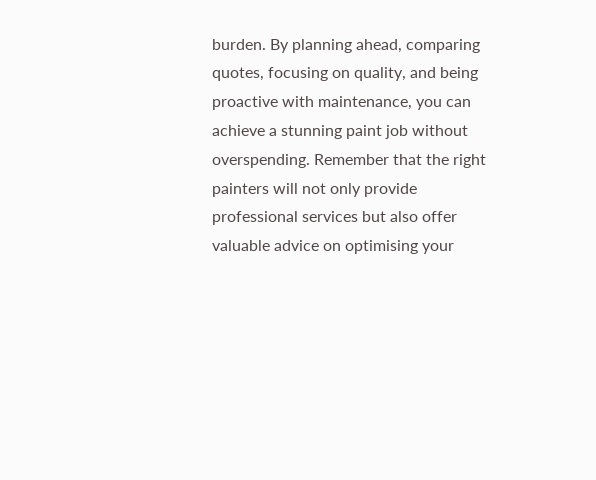burden. By planning ahead, comparing quotes, focusing on quality, and being proactive with maintenance, you can achieve a stunning paint job without overspending. Remember that the right painters will not only provide professional services but also offer valuable advice on optimising your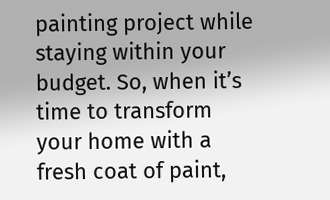painting project while staying within your budget. So, when it’s time to transform your home with a fresh coat of paint,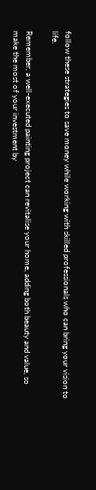follow these strategies to save money while working with skilled professionals who can bring your vision to life.

Remember, a well-executed painting project can revitalise your home, adding both beauty and value, so make the most of your investment by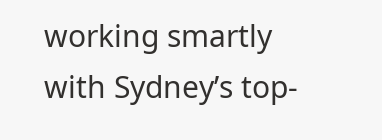working smartly with Sydney’s top-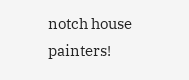notch house painters!